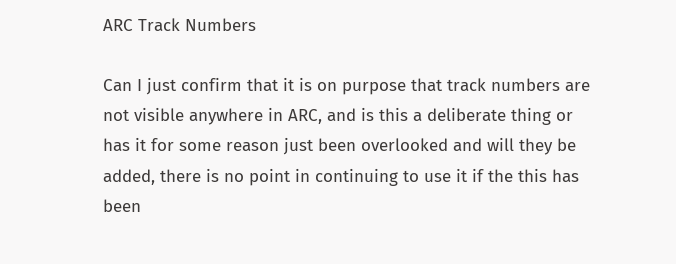ARC Track Numbers

Can I just confirm that it is on purpose that track numbers are not visible anywhere in ARC, and is this a deliberate thing or has it for some reason just been overlooked and will they be added, there is no point in continuing to use it if the this has been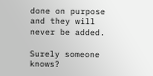done on purpose and they will never be added.

Surely someone knows?